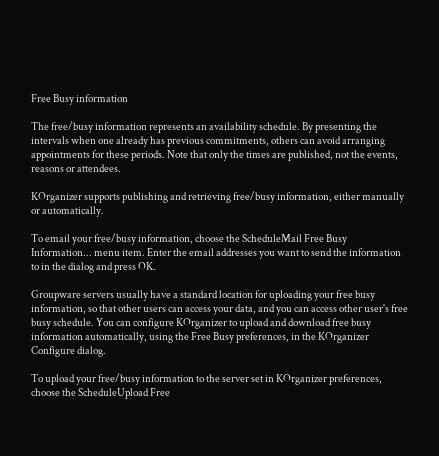Free Busy information

The free/busy information represents an availability schedule. By presenting the intervals when one already has previous commitments, others can avoid arranging appointments for these periods. Note that only the times are published, not the events, reasons or attendees.

KOrganizer supports publishing and retrieving free/busy information, either manually or automatically.

To email your free/busy information, choose the ScheduleMail Free Busy Information... menu item. Enter the email addresses you want to send the information to in the dialog and press OK.

Groupware servers usually have a standard location for uploading your free busy information, so that other users can access your data, and you can access other user's free busy schedule. You can configure KOrganizer to upload and download free busy information automatically, using the Free Busy preferences, in the KOrganizer Configure dialog.

To upload your free/busy information to the server set in KOrganizer preferences, choose the ScheduleUpload Free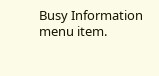Busy Information menu item.